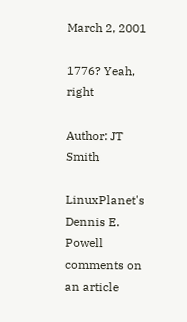March 2, 2001

1776? Yeah, right

Author: JT Smith

LinuxPlanet's Dennis E. Powell comments on an article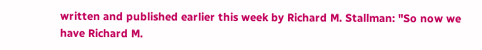written and published earlier this week by Richard M. Stallman: "So now we have Richard M.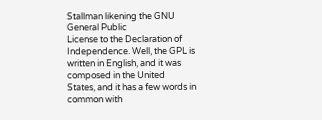Stallman likening the GNU General Public
License to the Declaration of Independence. Well, the GPL is written in English, and it was composed in the United
States, and it has a few words in common with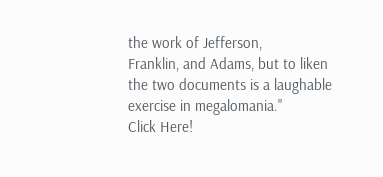the work of Jefferson,
Franklin, and Adams, but to liken the two documents is a laughable
exercise in megalomania."
Click Here!